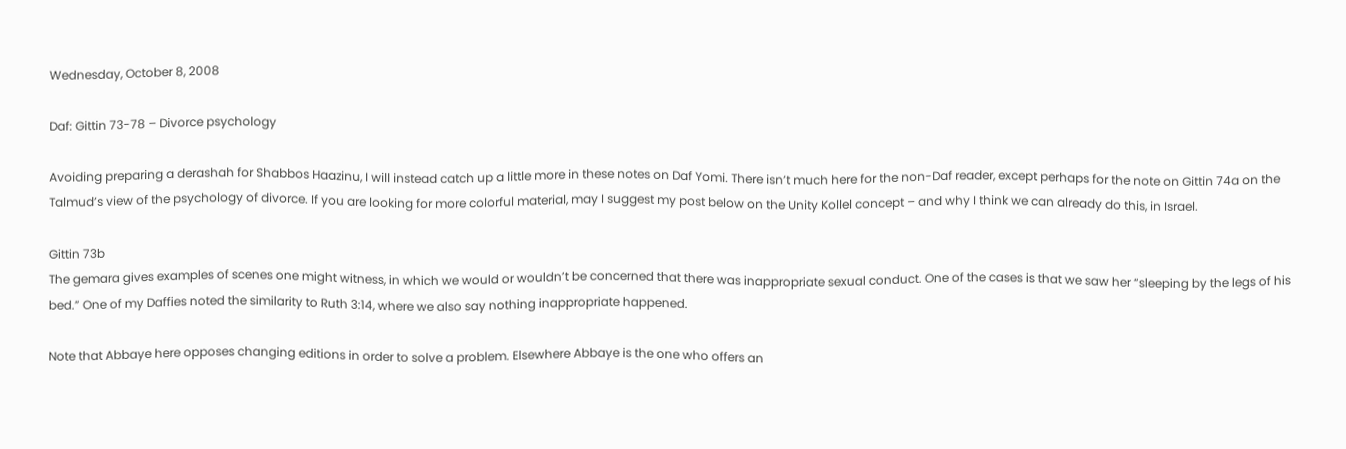Wednesday, October 8, 2008

Daf: Gittin 73-78 – Divorce psychology

Avoiding preparing a derashah for Shabbos Haazinu, I will instead catch up a little more in these notes on Daf Yomi. There isn’t much here for the non-Daf reader, except perhaps for the note on Gittin 74a on the Talmud’s view of the psychology of divorce. If you are looking for more colorful material, may I suggest my post below on the Unity Kollel concept – and why I think we can already do this, in Israel.

Gittin 73b
The gemara gives examples of scenes one might witness, in which we would or wouldn’t be concerned that there was inappropriate sexual conduct. One of the cases is that we saw her “sleeping by the legs of his bed.” One of my Daffies noted the similarity to Ruth 3:14, where we also say nothing inappropriate happened.

Note that Abbaye here opposes changing editions in order to solve a problem. Elsewhere Abbaye is the one who offers an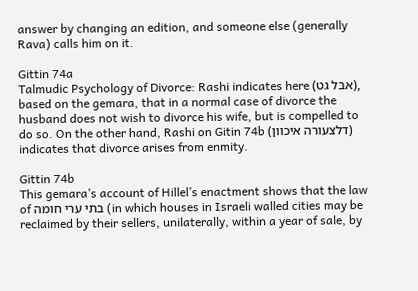answer by changing an edition, and someone else (generally Rava) calls him on it.

Gittin 74a
Talmudic Psychology of Divorce: Rashi indicates here (אבל גט), based on the gemara, that in a normal case of divorce the husband does not wish to divorce his wife, but is compelled to do so. On the other hand, Rashi on Gitin 74b (דלצעורה איכוון) indicates that divorce arises from enmity.

Gittin 74b
This gemara’s account of Hillel’s enactment shows that the law of בתי ערי חומה (in which houses in Israeli walled cities may be reclaimed by their sellers, unilaterally, within a year of sale, by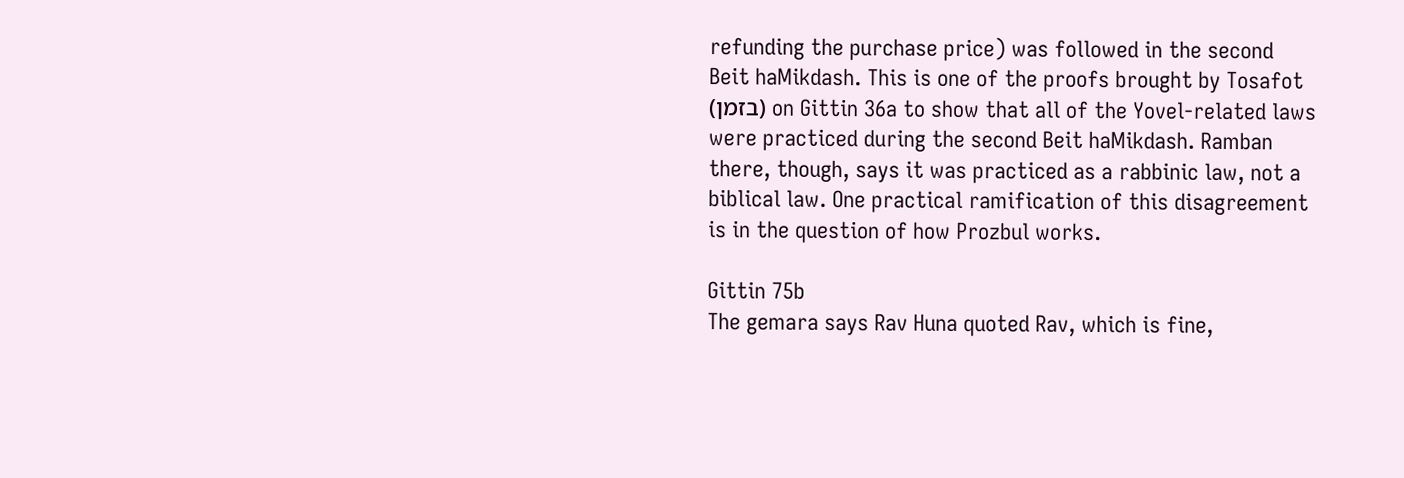refunding the purchase price) was followed in the second Beit haMikdash. This is one of the proofs brought by Tosafot (בזמן) on Gittin 36a to show that all of the Yovel-related laws were practiced during the second Beit haMikdash. Ramban there, though, says it was practiced as a rabbinic law, not a biblical law. One practical ramification of this disagreement is in the question of how Prozbul works.

Gittin 75b
The gemara says Rav Huna quoted Rav, which is fine,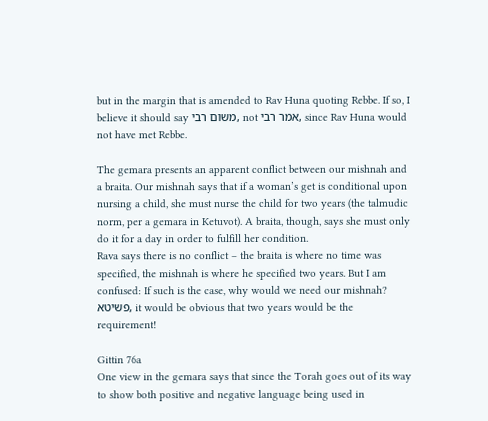but in the margin that is amended to Rav Huna quoting Rebbe. If so, I believe it should say משום רבי, not אמר רבי, since Rav Huna would not have met Rebbe.

The gemara presents an apparent conflict between our mishnah and a braita. Our mishnah says that if a woman’s get is conditional upon nursing a child, she must nurse the child for two years (the talmudic norm, per a gemara in Ketuvot). A braita, though, says she must only do it for a day in order to fulfill her condition.
Rava says there is no conflict – the braita is where no time was specified, the mishnah is where he specified two years. But I am confused: If such is the case, why would we need our mishnah? פשיטא, it would be obvious that two years would be the requirement!

Gittin 76a
One view in the gemara says that since the Torah goes out of its way to show both positive and negative language being used in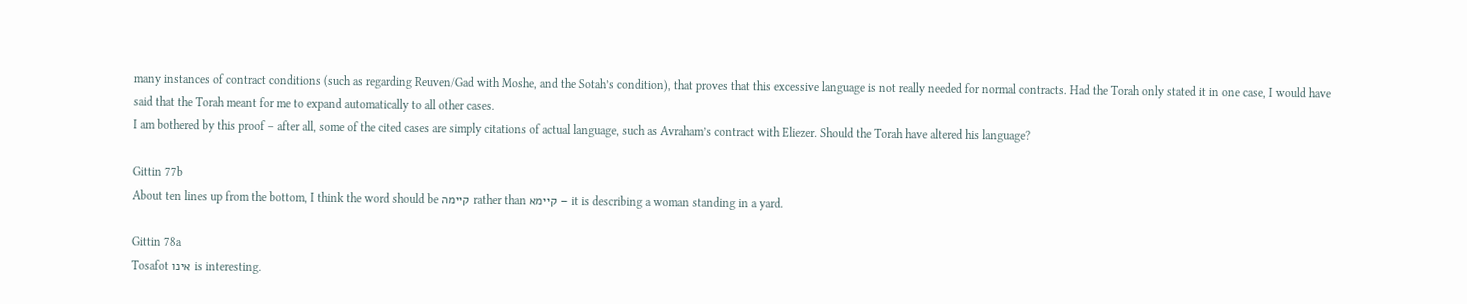many instances of contract conditions (such as regarding Reuven/Gad with Moshe, and the Sotah’s condition), that proves that this excessive language is not really needed for normal contracts. Had the Torah only stated it in one case, I would have said that the Torah meant for me to expand automatically to all other cases.
I am bothered by this proof – after all, some of the cited cases are simply citations of actual language, such as Avraham’s contract with Eliezer. Should the Torah have altered his language?

Gittin 77b
About ten lines up from the bottom, I think the word should be קיימה rather than קיימא – it is describing a woman standing in a yard.

Gittin 78a
Tosafot אינו is interesting.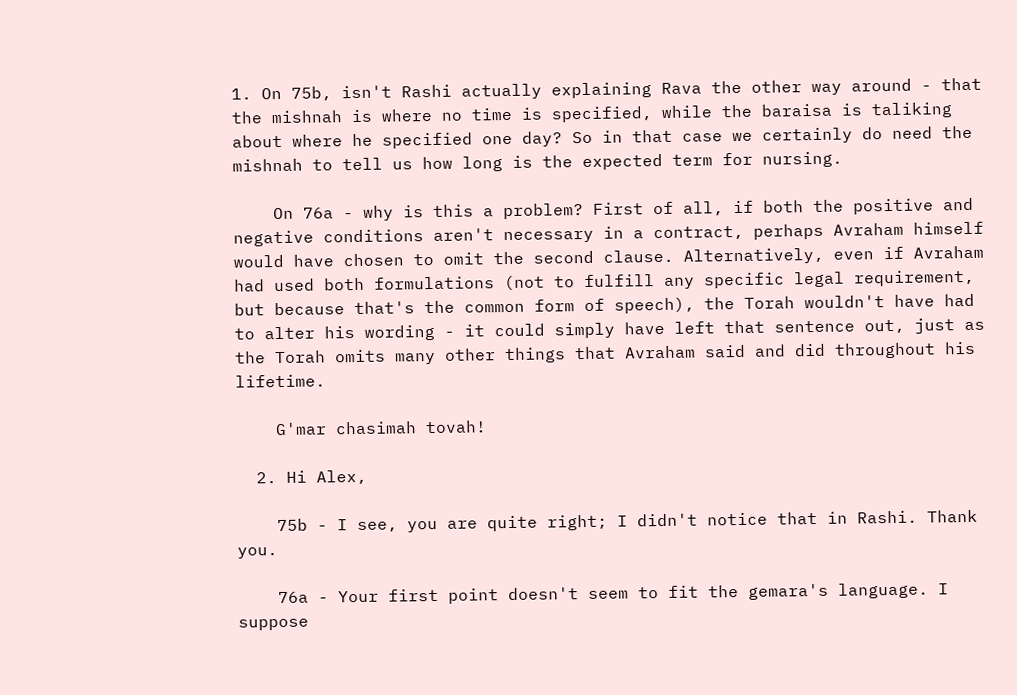1. On 75b, isn't Rashi actually explaining Rava the other way around - that the mishnah is where no time is specified, while the baraisa is taliking about where he specified one day? So in that case we certainly do need the mishnah to tell us how long is the expected term for nursing.

    On 76a - why is this a problem? First of all, if both the positive and negative conditions aren't necessary in a contract, perhaps Avraham himself would have chosen to omit the second clause. Alternatively, even if Avraham had used both formulations (not to fulfill any specific legal requirement, but because that's the common form of speech), the Torah wouldn't have had to alter his wording - it could simply have left that sentence out, just as the Torah omits many other things that Avraham said and did throughout his lifetime.

    G'mar chasimah tovah!

  2. Hi Alex,

    75b - I see, you are quite right; I didn't notice that in Rashi. Thank you.

    76a - Your first point doesn't seem to fit the gemara's language. I suppose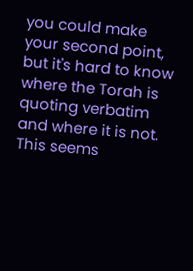you could make your second point, but it's hard to know where the Torah is quoting verbatim and where it is not. This seems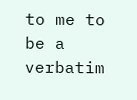to me to be a verbatim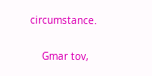circumstance.

    Gmar tov,